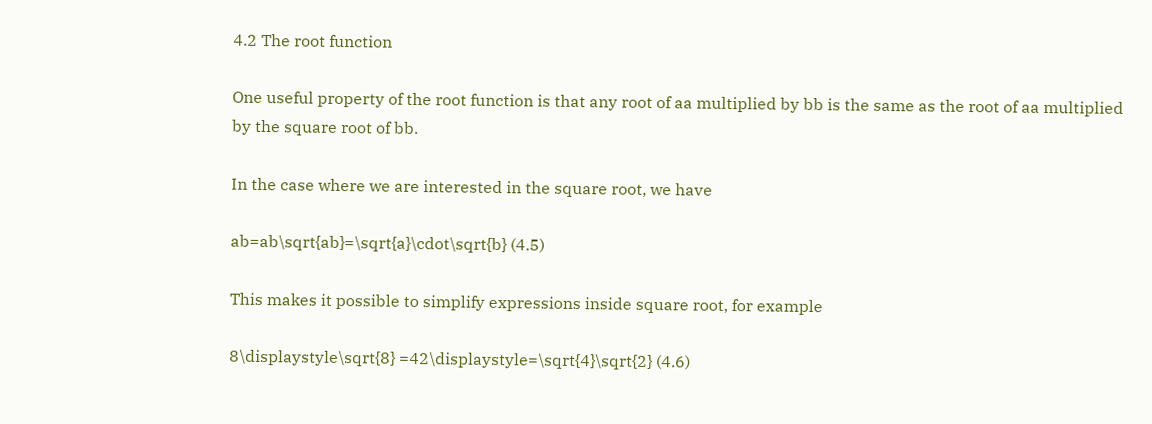4.2 The root function

One useful property of the root function is that any root of aa multiplied by bb is the same as the root of aa multiplied by the square root of bb.

In the case where we are interested in the square root, we have

ab=ab\sqrt{ab}=\sqrt{a}\cdot\sqrt{b} (4.5)

This makes it possible to simplify expressions inside square root, for example

8\displaystyle\sqrt{8} =42\displaystyle=\sqrt{4}\sqrt{2} (4.6)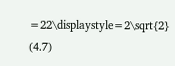=22\displaystyle=2\sqrt{2} (4.7)